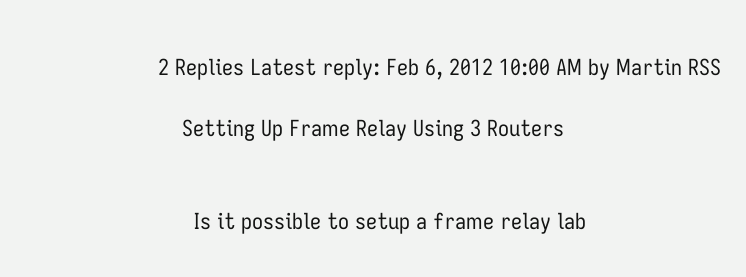2 Replies Latest reply: Feb 6, 2012 10:00 AM by Martin RSS

    Setting Up Frame Relay Using 3 Routers


      Is it possible to setup a frame relay lab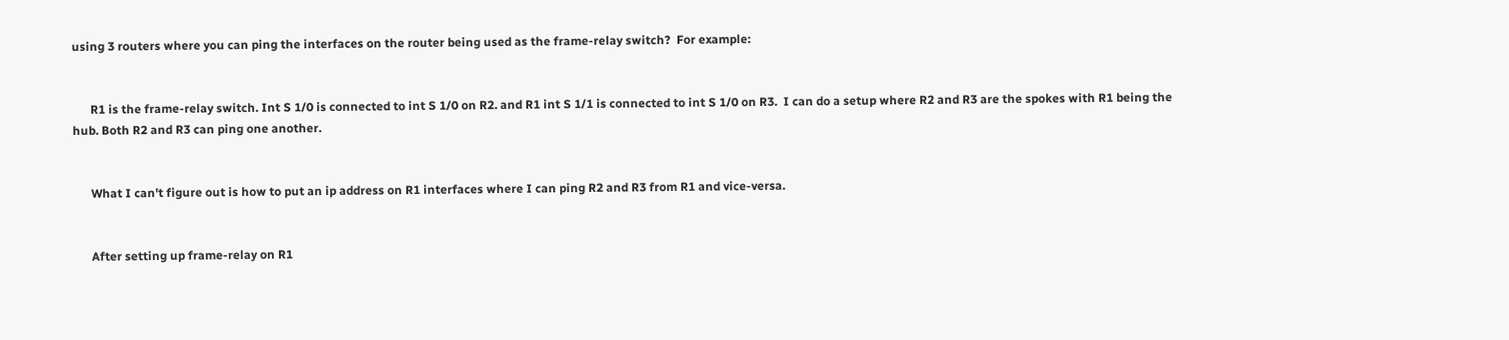using 3 routers where you can ping the interfaces on the router being used as the frame-relay switch?  For example:


      R1 is the frame-relay switch. Int S 1/0 is connected to int S 1/0 on R2. and R1 int S 1/1 is connected to int S 1/0 on R3.  I can do a setup where R2 and R3 are the spokes with R1 being the hub. Both R2 and R3 can ping one another.


      What I can't figure out is how to put an ip address on R1 interfaces where I can ping R2 and R3 from R1 and vice-versa.


      After setting up frame-relay on R1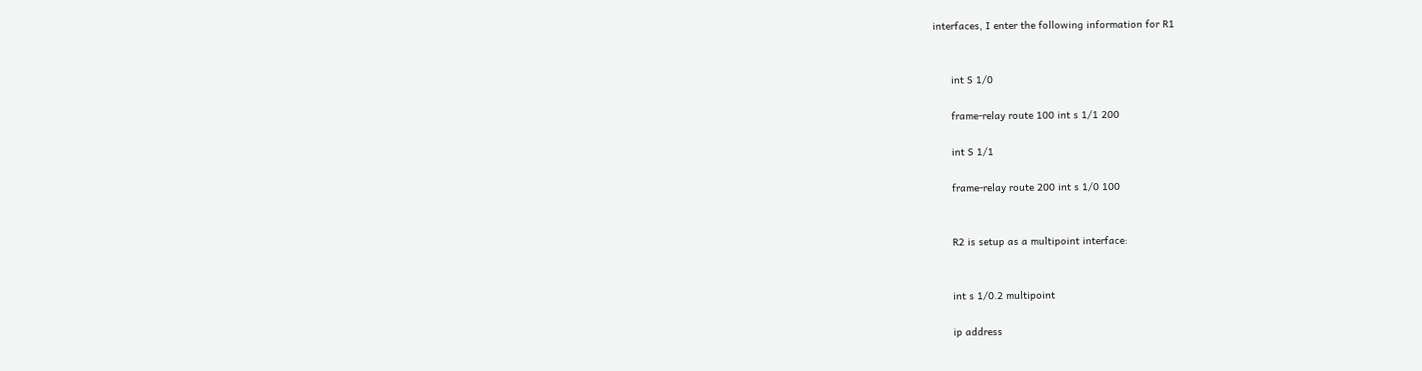interfaces, I enter the following information for R1


      int S 1/0

      frame-relay route 100 int s 1/1 200

      int S 1/1

      frame-relay route 200 int s 1/0 100


      R2 is setup as a multipoint interface:


      int s 1/0.2 multipoint

      ip address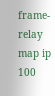frame-relay map ip 100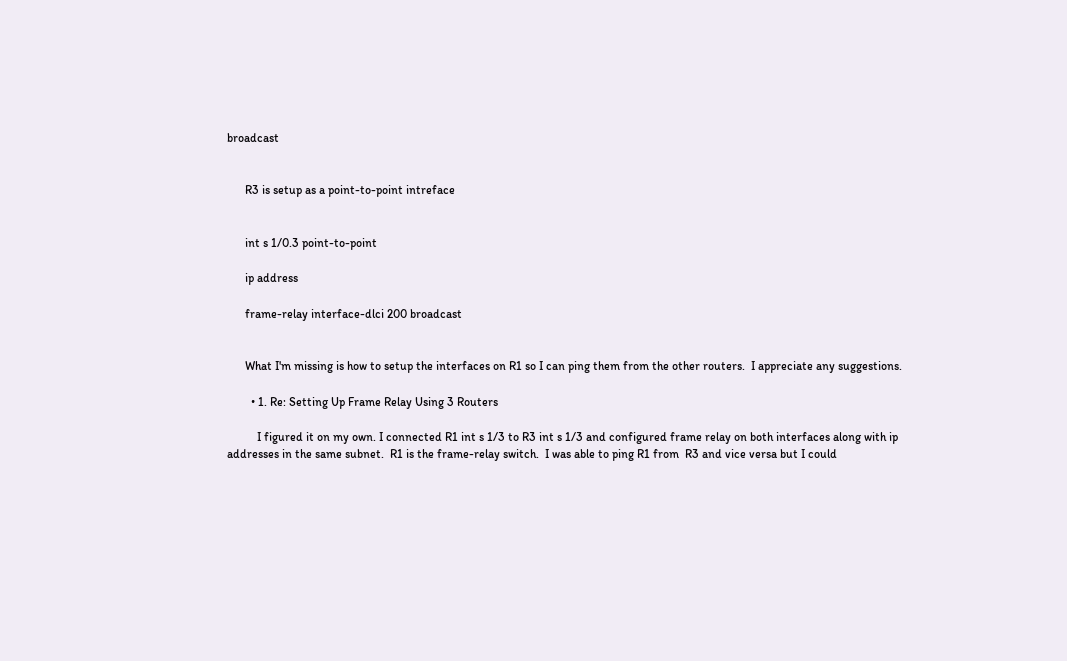broadcast


      R3 is setup as a point-to-point intreface


      int s 1/0.3 point-to-point

      ip address

      frame-relay interface-dlci 200 broadcast


      What I'm missing is how to setup the interfaces on R1 so I can ping them from the other routers.  I appreciate any suggestions.

        • 1. Re: Setting Up Frame Relay Using 3 Routers

          I figured it on my own. I connected R1 int s 1/3 to R3 int s 1/3 and configured frame relay on both interfaces along with ip addresses in the same subnet.  R1 is the frame-relay switch.  I was able to ping R1 from  R3 and vice versa but I could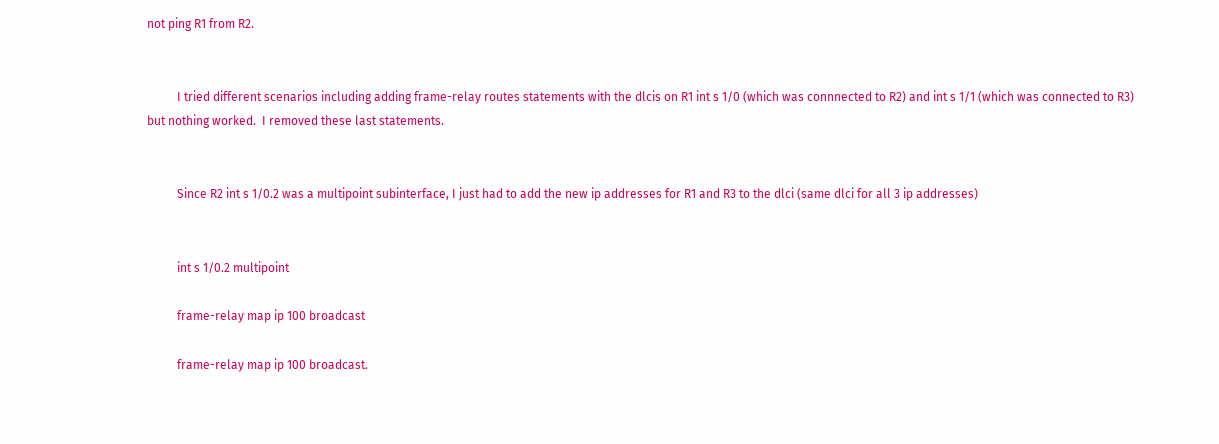not ping R1 from R2.


          I tried different scenarios including adding frame-relay routes statements with the dlcis on R1 int s 1/0 (which was connnected to R2) and int s 1/1 (which was connected to R3) but nothing worked.  I removed these last statements.


          Since R2 int s 1/0.2 was a multipoint subinterface, I just had to add the new ip addresses for R1 and R3 to the dlci (same dlci for all 3 ip addresses)


          int s 1/0.2 multipoint

          frame-relay map ip 100 broadcast

          frame-relay map ip 100 broadcast.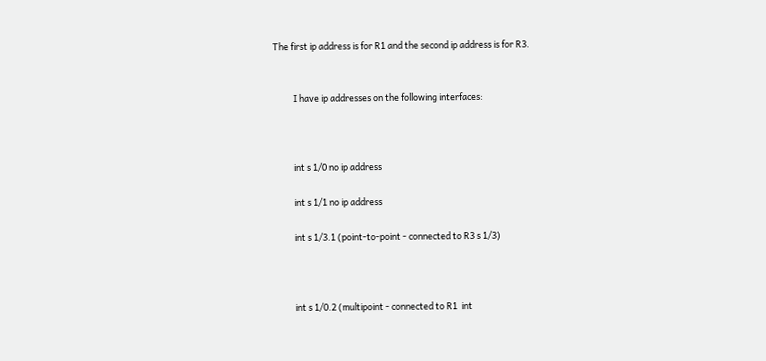The first ip address is for R1 and the second ip address is for R3.


          I have ip addresses on the following interfaces:



          int s 1/0 no ip address

          int s 1/1 no ip address

          int s 1/3.1 (point-to-point - connected to R3 s 1/3)



          int s 1/0.2 (multipoint - connected to R1  int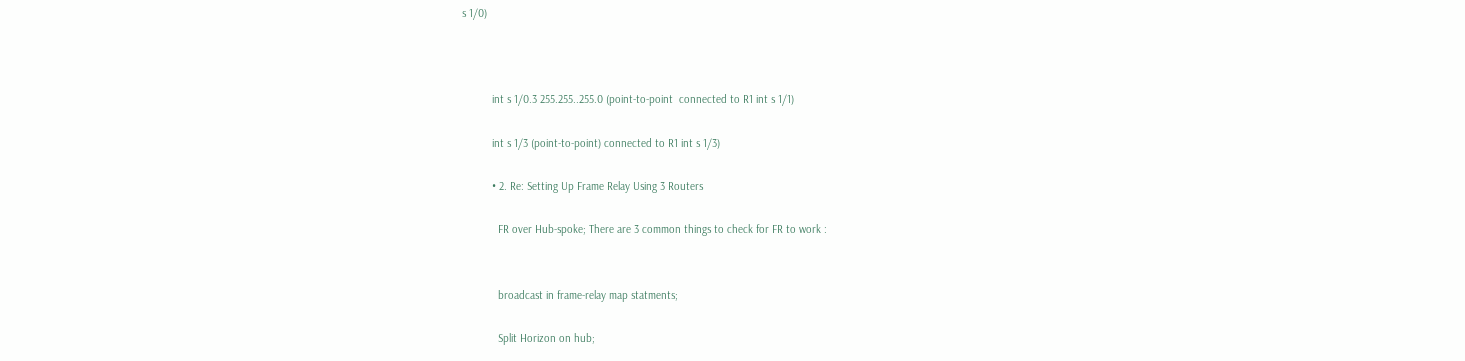s 1/0)



          int s 1/0.3 255.255..255.0 (point-to-point  connected to R1 int s 1/1)

          int s 1/3 (point-to-point) connected to R1 int s 1/3)

          • 2. Re: Setting Up Frame Relay Using 3 Routers

            FR over Hub-spoke; There are 3 common things to check for FR to work :


            broadcast in frame-relay map statments;

            Split Horizon on hub;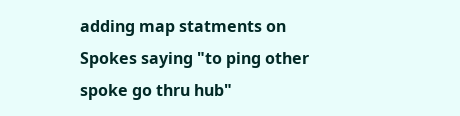adding map statments on Spokes saying "to ping other spoke go thru hub"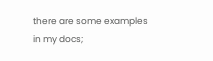there are some examples in my docs;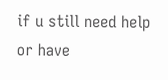if u still need help or have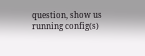question, show us running config(s)